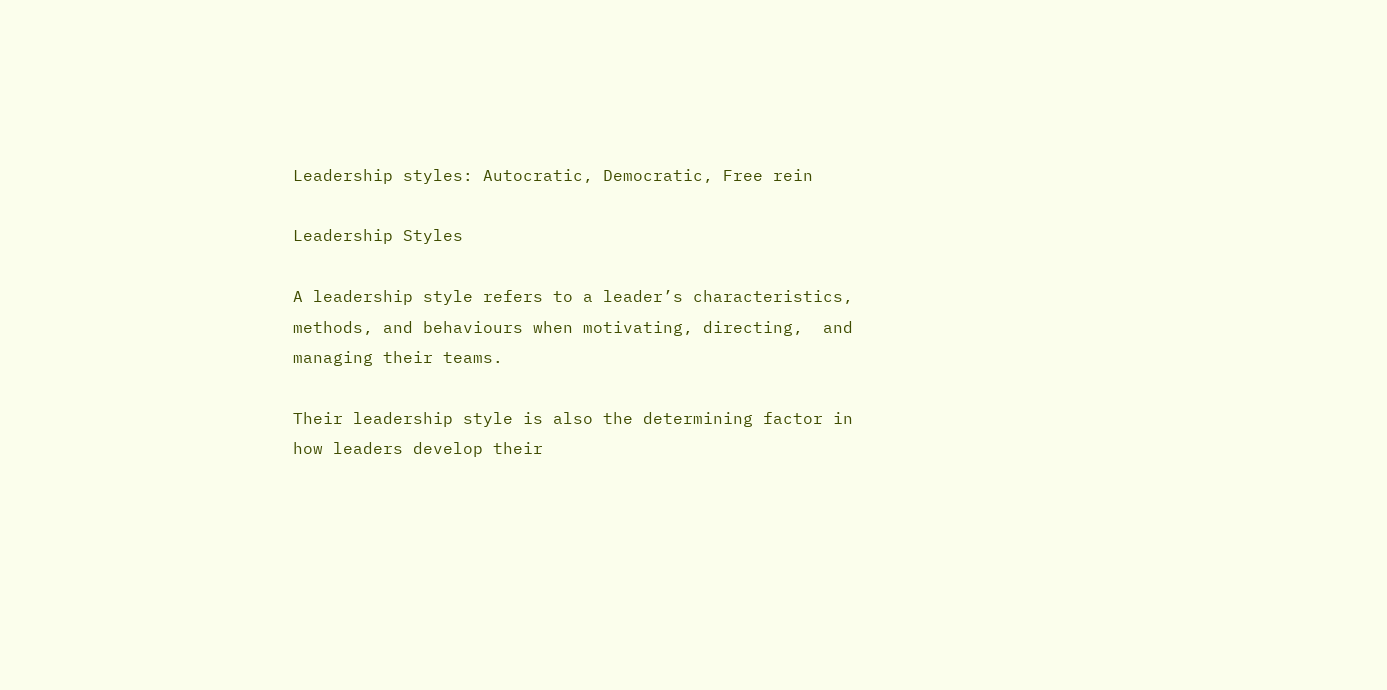Leadership styles: Autocratic, Democratic, Free rein

Leadership Styles

A leadership style refers to a leader’s characteristics, methods, and behaviours when motivating, directing,  and managing their teams.

Their leadership style is also the determining factor in how leaders develop their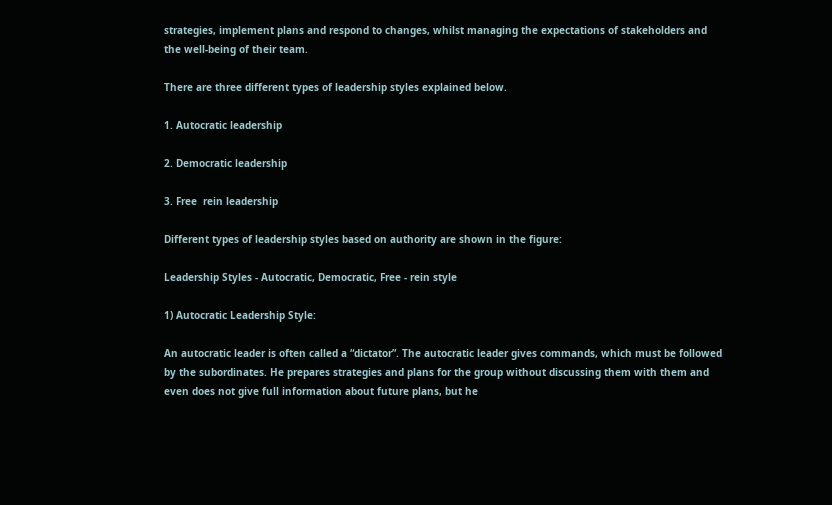strategies, implement plans and respond to changes, whilst managing the expectations of stakeholders and the well-being of their team.

There are three different types of leadership styles explained below.

1. Autocratic leadership

2. Democratic leadership

3. Free  rein leadership

Different types of leadership styles based on authority are shown in the figure:

Leadership Styles - Autocratic, Democratic, Free - rein style

1) Autocratic Leadership Style:

An autocratic leader is often called a “dictator”. The autocratic leader gives commands, which must be followed by the subordinates. He prepares strategies and plans for the group without discussing them with them and even does not give full information about future plans, but he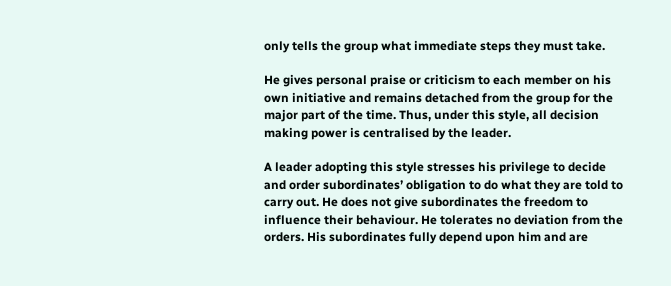only tells the group what immediate steps they must take.

He gives personal praise or criticism to each member on his own initiative and remains detached from the group for the major part of the time. Thus, under this style, all decision making power is centralised by the leader.

A leader adopting this style stresses his privilege to decide and order subordinates’ obligation to do what they are told to carry out. He does not give subordinates the freedom to influence their behaviour. He tolerates no deviation from the orders. His subordinates fully depend upon him and are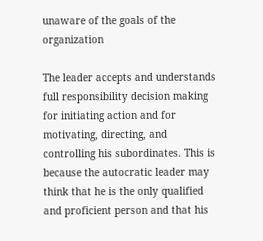unaware of the goals of the organization

The leader accepts and understands full responsibility decision making for initiating action and for motivating, directing, and controlling his subordinates. This is because the autocratic leader may think that he is the only qualified and proficient person and that his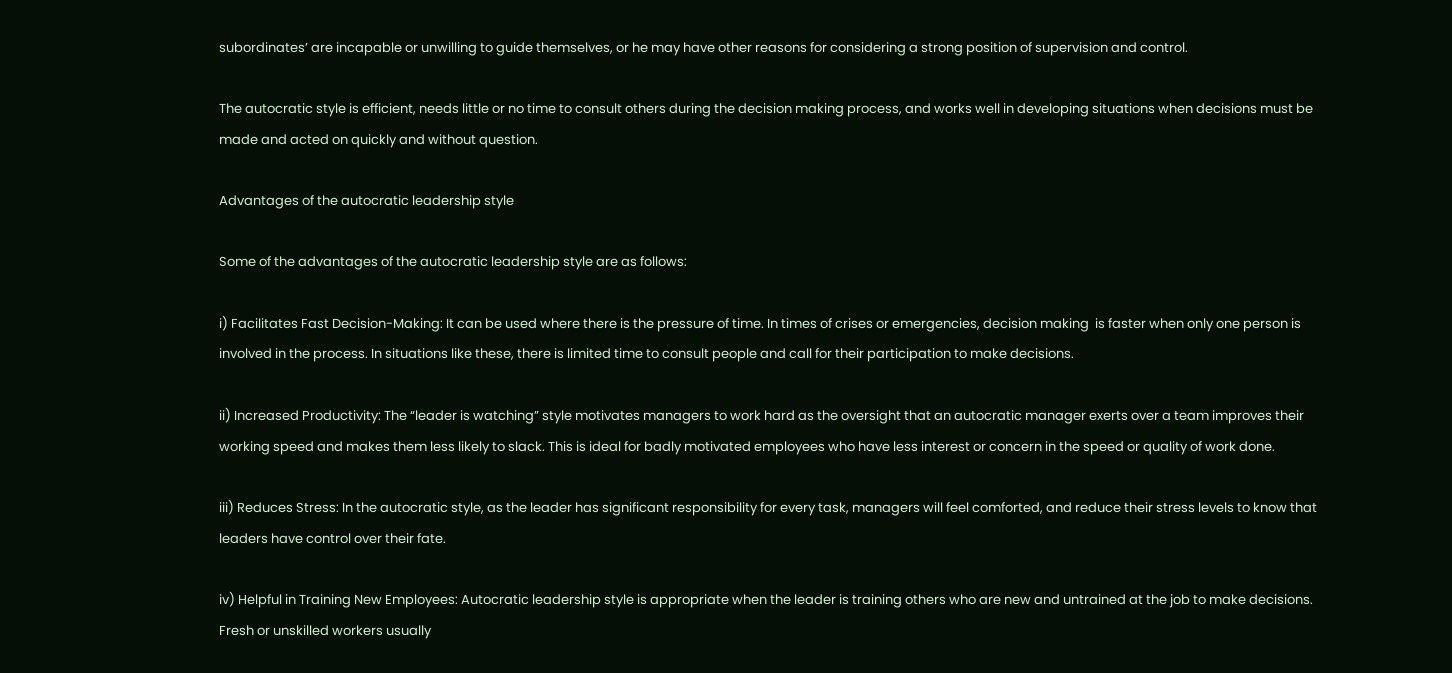subordinates’ are incapable or unwilling to guide themselves, or he may have other reasons for considering a strong position of supervision and control.

The autocratic style is efficient, needs little or no time to consult others during the decision making process, and works well in developing situations when decisions must be made and acted on quickly and without question.

Advantages of the autocratic leadership style

Some of the advantages of the autocratic leadership style are as follows:

i) Facilitates Fast Decision-Making: It can be used where there is the pressure of time. In times of crises or emergencies, decision making  is faster when only one person is involved in the process. In situations like these, there is limited time to consult people and call for their participation to make decisions.

ii) Increased Productivity: The “leader is watching” style motivates managers to work hard as the oversight that an autocratic manager exerts over a team improves their working speed and makes them less likely to slack. This is ideal for badly motivated employees who have less interest or concern in the speed or quality of work done.

iii) Reduces Stress: In the autocratic style, as the leader has significant responsibility for every task, managers will feel comforted, and reduce their stress levels to know that leaders have control over their fate.

iv) Helpful in Training New Employees: Autocratic leadership style is appropriate when the leader is training others who are new and untrained at the job to make decisions. Fresh or unskilled workers usually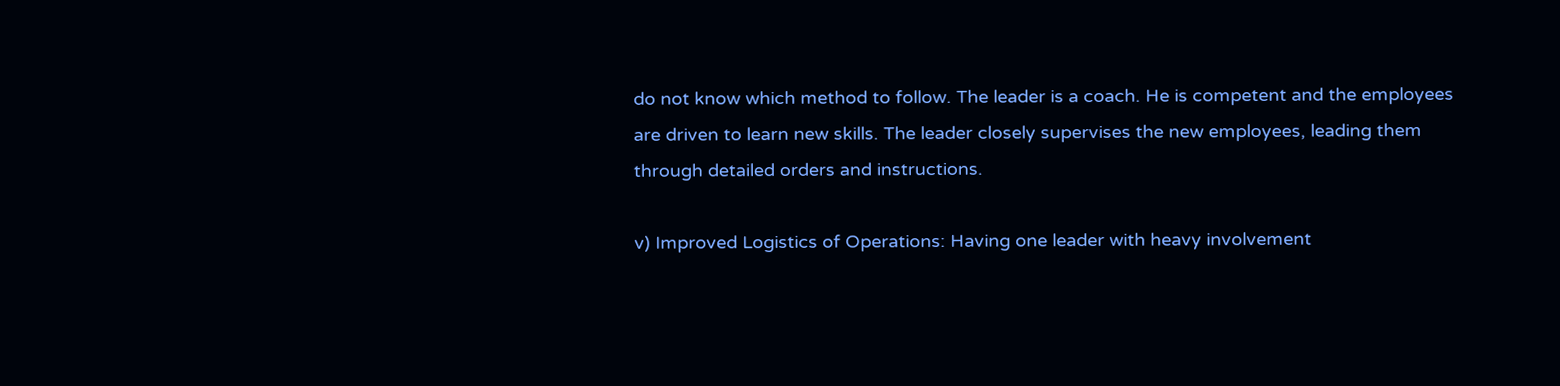do not know which method to follow. The leader is a coach. He is competent and the employees are driven to learn new skills. The leader closely supervises the new employees, leading them through detailed orders and instructions.

v) Improved Logistics of Operations: Having one leader with heavy involvement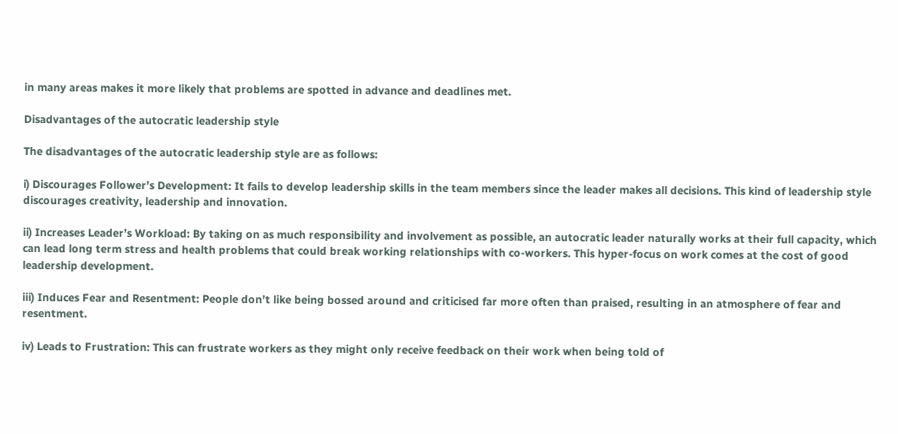in many areas makes it more likely that problems are spotted in advance and deadlines met.

Disadvantages of the autocratic leadership style

The disadvantages of the autocratic leadership style are as follows:

i) Discourages Follower’s Development: It fails to develop leadership skills in the team members since the leader makes all decisions. This kind of leadership style discourages creativity, leadership and innovation.

ii) Increases Leader’s Workload: By taking on as much responsibility and involvement as possible, an autocratic leader naturally works at their full capacity, which can lead long term stress and health problems that could break working relationships with co-workers. This hyper-focus on work comes at the cost of good leadership development.

iii) Induces Fear and Resentment: People don’t like being bossed around and criticised far more often than praised, resulting in an atmosphere of fear and resentment.

iv) Leads to Frustration: This can frustrate workers as they might only receive feedback on their work when being told of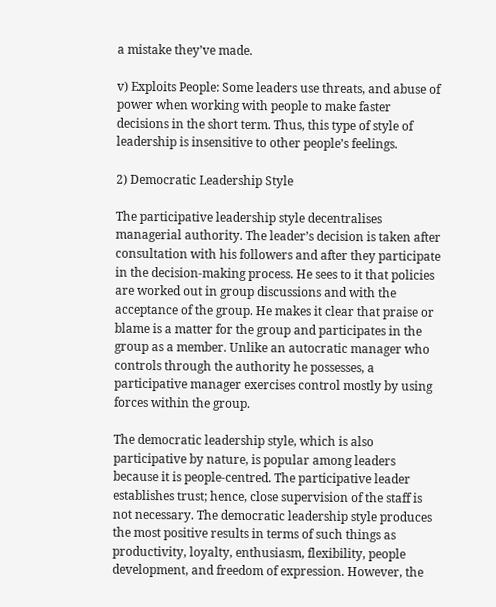a mistake they’ve made.

v) Exploits People: Some leaders use threats, and abuse of power when working with people to make faster decisions in the short term. Thus, this type of style of leadership is insensitive to other people’s feelings.

2) Democratic Leadership Style

The participative leadership style decentralises managerial authority. The leader’s decision is taken after consultation with his followers and after they participate in the decision-making process. He sees to it that policies are worked out in group discussions and with the acceptance of the group. He makes it clear that praise or blame is a matter for the group and participates in the group as a member. Unlike an autocratic manager who controls through the authority he possesses, a participative manager exercises control mostly by using forces within the group.

The democratic leadership style, which is also participative by nature, is popular among leaders because it is people-centred. The participative leader establishes trust; hence, close supervision of the staff is not necessary. The democratic leadership style produces the most positive results in terms of such things as productivity, loyalty, enthusiasm, flexibility, people development, and freedom of expression. However, the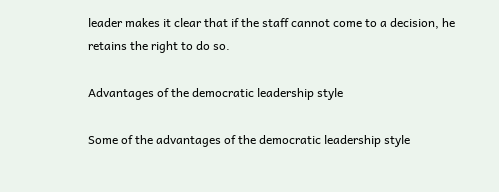leader makes it clear that if the staff cannot come to a decision, he retains the right to do so.

Advantages of the democratic leadership style

Some of the advantages of the democratic leadership style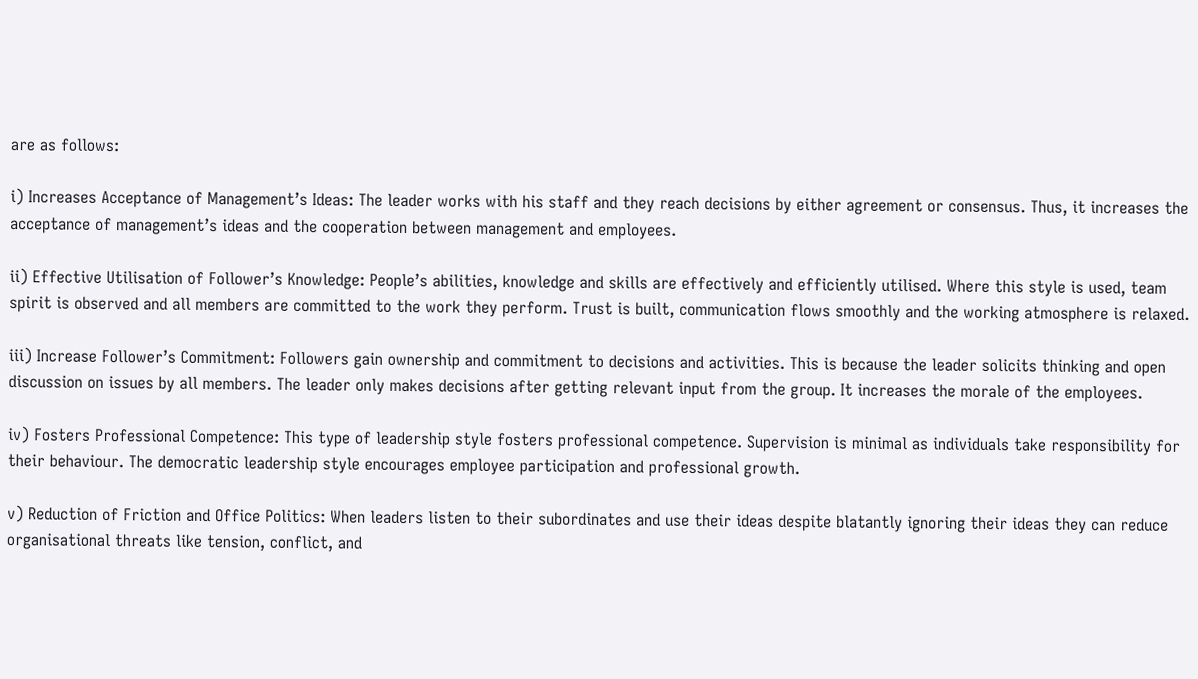are as follows:

i) Increases Acceptance of Management’s Ideas: The leader works with his staff and they reach decisions by either agreement or consensus. Thus, it increases the acceptance of management’s ideas and the cooperation between management and employees.

ii) Effective Utilisation of Follower’s Knowledge: People’s abilities, knowledge and skills are effectively and efficiently utilised. Where this style is used, team spirit is observed and all members are committed to the work they perform. Trust is built, communication flows smoothly and the working atmosphere is relaxed.

iii) Increase Follower’s Commitment: Followers gain ownership and commitment to decisions and activities. This is because the leader solicits thinking and open discussion on issues by all members. The leader only makes decisions after getting relevant input from the group. It increases the morale of the employees.

iv) Fosters Professional Competence: This type of leadership style fosters professional competence. Supervision is minimal as individuals take responsibility for their behaviour. The democratic leadership style encourages employee participation and professional growth.

v) Reduction of Friction and Office Politics: When leaders listen to their subordinates and use their ideas despite blatantly ignoring their ideas they can reduce organisational threats like tension, conflict, and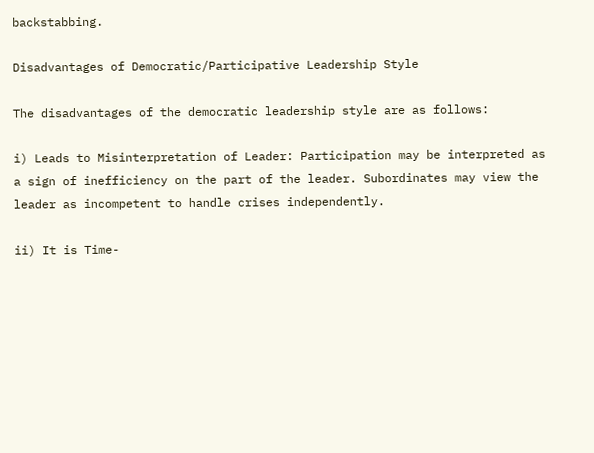backstabbing.

Disadvantages of Democratic/Participative Leadership Style

The disadvantages of the democratic leadership style are as follows:

i) Leads to Misinterpretation of Leader: Participation may be interpreted as a sign of inefficiency on the part of the leader. Subordinates may view the leader as incompetent to handle crises independently.

ii) It is Time-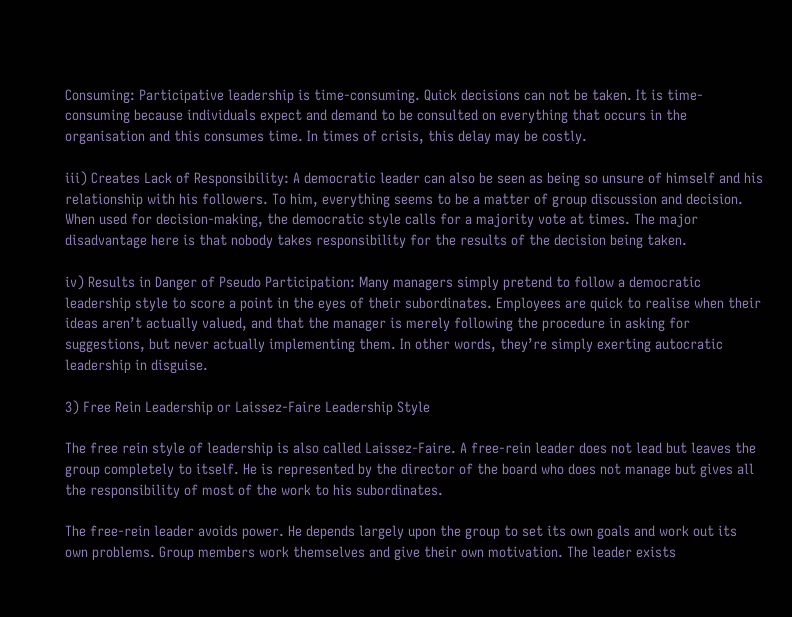Consuming: Participative leadership is time-consuming. Quick decisions can not be taken. It is time-consuming because individuals expect and demand to be consulted on everything that occurs in the organisation and this consumes time. In times of crisis, this delay may be costly.

iii) Creates Lack of Responsibility: A democratic leader can also be seen as being so unsure of himself and his relationship with his followers. To him, everything seems to be a matter of group discussion and decision. When used for decision-making, the democratic style calls for a majority vote at times. The major disadvantage here is that nobody takes responsibility for the results of the decision being taken.

iv) Results in Danger of Pseudo Participation: Many managers simply pretend to follow a democratic leadership style to score a point in the eyes of their subordinates. Employees are quick to realise when their ideas aren’t actually valued, and that the manager is merely following the procedure in asking for suggestions, but never actually implementing them. In other words, they’re simply exerting autocratic leadership in disguise.

3) Free Rein Leadership or Laissez-Faire Leadership Style

The free rein style of leadership is also called Laissez-Faire. A free-rein leader does not lead but leaves the group completely to itself. He is represented by the director of the board who does not manage but gives all the responsibility of most of the work to his subordinates.

The free-rein leader avoids power. He depends largely upon the group to set its own goals and work out its own problems. Group members work themselves and give their own motivation. The leader exists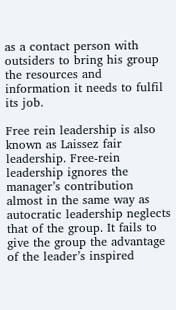as a contact person with outsiders to bring his group the resources and information it needs to fulfil its job.

Free rein leadership is also known as Laissez fair leadership. Free-rein leadership ignores the manager’s contribution almost in the same way as autocratic leadership neglects that of the group. It fails to give the group the advantage of the leader’s inspired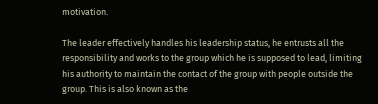motivation.

The leader effectively handles his leadership status, he entrusts all the responsibility and works to the group which he is supposed to lead, limiting his authority to maintain the contact of the group with people outside the group. This is also known as the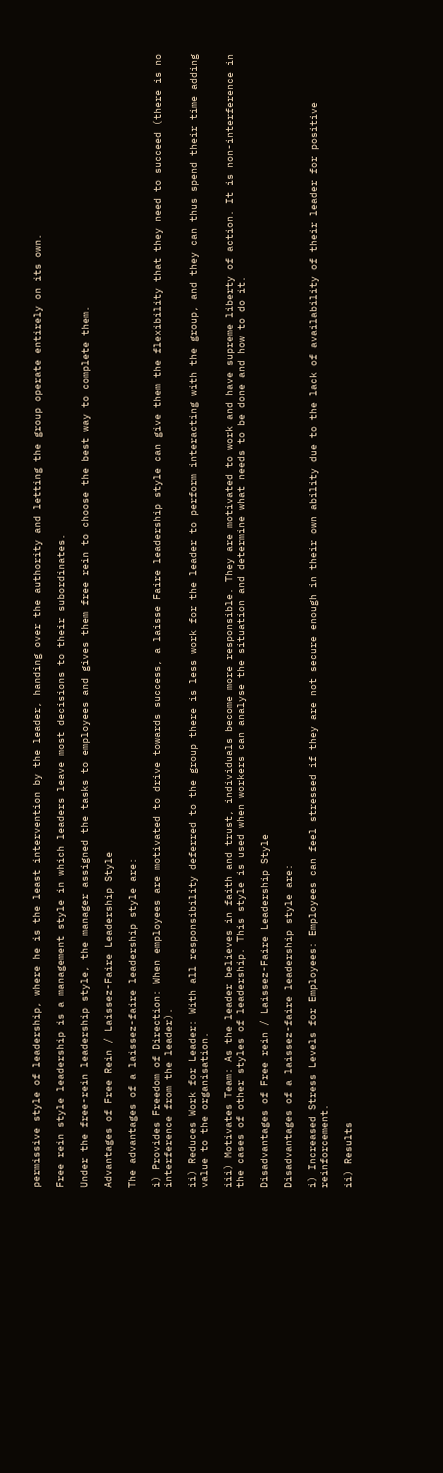permissive style of leadership, where he is the least intervention by the leader, handing over the authority and letting the group operate entirely on its own.

Free rein style leadership is a management style in which leaders leave most decisions to their subordinates.

Under the free-rein leadership style, the manager assigned the tasks to employees and gives them free rein to choose the best way to complete them.

Advantages of Free Rein / Laissez-Faire Leadership Style

The advantages of a laissez-faire leadership style are:

i) Provides Freedom of Direction: When employees are motivated to drive towards success, a laisse Faire leadership style can give them the flexibility that they need to succeed (there is no interference from the leader).

ii) Reduces Work for Leader: With all responsibility deferred to the group there is less work for the leader to perform interacting with the group, and they can thus spend their time adding value to the organisation.

iii) Motivates Team: As the leader believes in faith and trust, individuals become more responsible. They are motivated to work and have supreme liberty of action. It is non-interference in the cases of other styles of leadership. This style is used when workers can analyse the situation and determine what needs to be done and how to do it.

Disadvantages of Free rein / Laissez-Faire Leadership Style

Disadvantages of a laissez-faire leadership style are:

i) Increased Stress Levels for Employees: Employees can feel stressed if they are not secure enough in their own ability due to the lack of availability of their leader for positive reinforcement.

ii) Results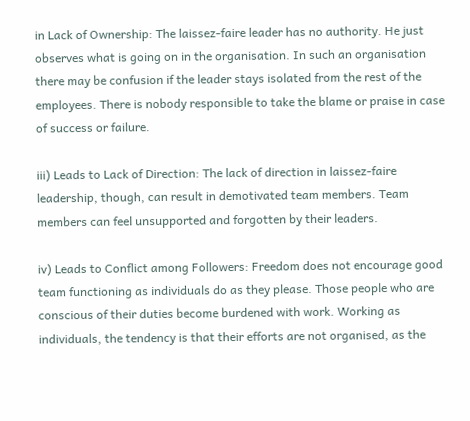in Lack of Ownership: The laissez-faire leader has no authority. He just observes what is going on in the organisation. In such an organisation there may be confusion if the leader stays isolated from the rest of the employees. There is nobody responsible to take the blame or praise in case of success or failure.

iii) Leads to Lack of Direction: The lack of direction in laissez-faire leadership, though, can result in demotivated team members. Team members can feel unsupported and forgotten by their leaders.

iv) Leads to Conflict among Followers: Freedom does not encourage good team functioning as individuals do as they please. Those people who are conscious of their duties become burdened with work. Working as individuals, the tendency is that their efforts are not organised, as the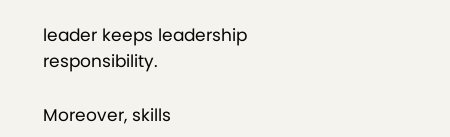leader keeps leadership responsibility.

Moreover, skills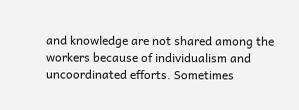and knowledge are not shared among the workers because of individualism and uncoordinated efforts. Sometimes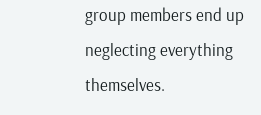group members end up neglecting everything themselves.